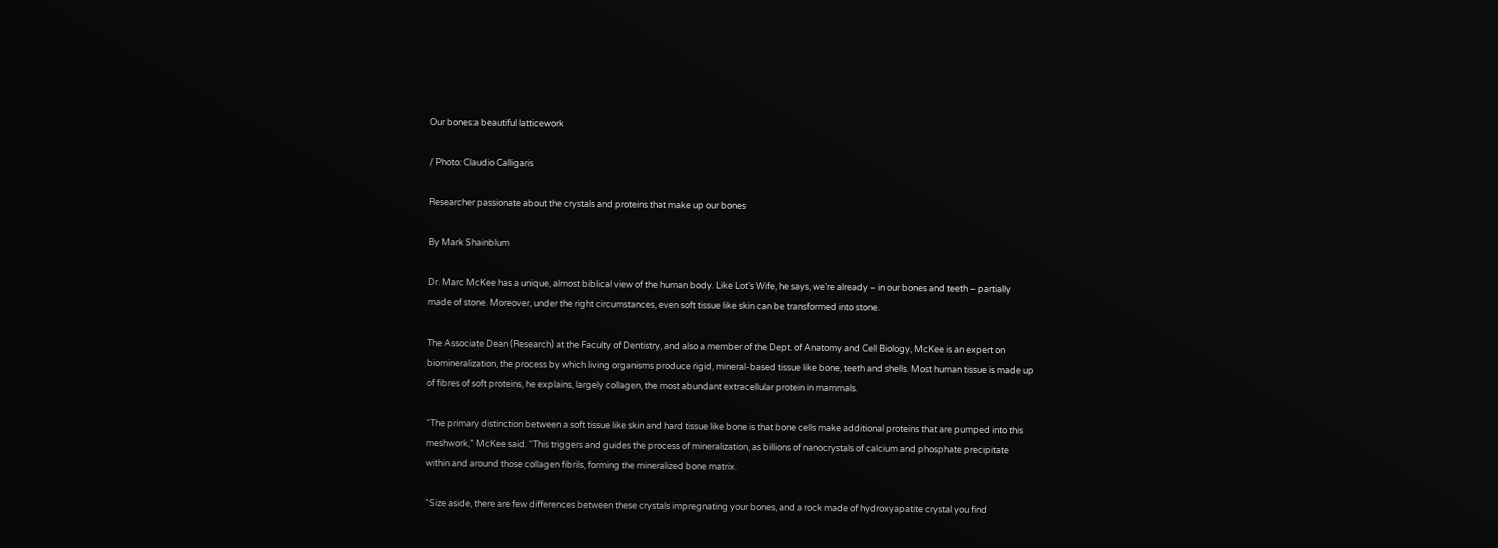Our bones:a beautiful latticework

/ Photo: Claudio Calligaris

Researcher passionate about the crystals and proteins that make up our bones

By Mark Shainblum

Dr. Marc McKee has a unique, almost biblical view of the human body. Like Lot’s Wife, he says, we’re already – in our bones and teeth – partially made of stone. Moreover, under the right circumstances, even soft tissue like skin can be transformed into stone.

The Associate Dean (Research) at the Faculty of Dentistry, and also a member of the Dept. of Anatomy and Cell Biology, McKee is an expert on biomineralization, the process by which living organisms produce rigid, mineral-based tissue like bone, teeth and shells. Most human tissue is made up of fibres of soft proteins, he explains, largely collagen, the most abundant extracellular protein in mammals.

“The primary distinction between a soft tissue like skin and hard tissue like bone is that bone cells make additional proteins that are pumped into this meshwork,” McKee said. “This triggers and guides the process of mineralization, as billions of nanocrystals of calcium and phosphate precipitate within and around those collagen fibrils, forming the mineralized bone matrix.

“Size aside, there are few differences between these crystals impregnating your bones, and a rock made of hydroxyapatite crystal you find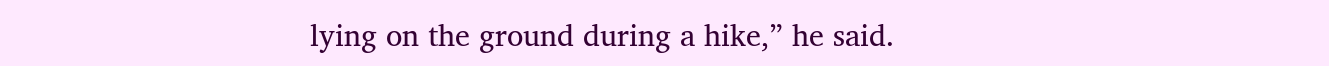lying on the ground during a hike,” he said.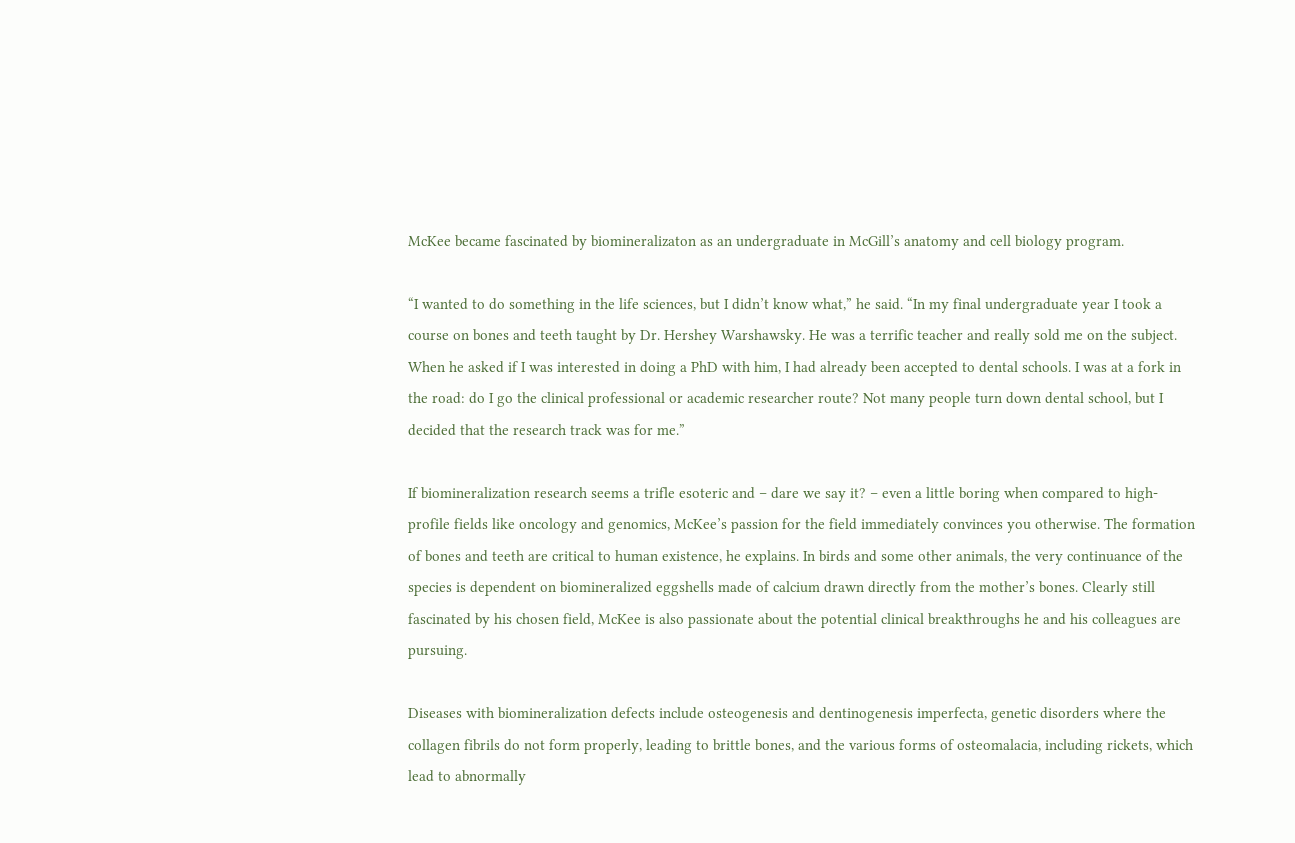McKee became fascinated by biomineralizaton as an undergraduate in McGill’s anatomy and cell biology program.

“I wanted to do something in the life sciences, but I didn’t know what,” he said. “In my final undergraduate year I took a course on bones and teeth taught by Dr. Hershey Warshawsky. He was a terrific teacher and really sold me on the subject. When he asked if I was interested in doing a PhD with him, I had already been accepted to dental schools. I was at a fork in the road: do I go the clinical professional or academic researcher route? Not many people turn down dental school, but I decided that the research track was for me.”

If biomineralization research seems a trifle esoteric and – dare we say it? – even a little boring when compared to high-profile fields like oncology and genomics, McKee’s passion for the field immediately convinces you otherwise. The formation of bones and teeth are critical to human existence, he explains. In birds and some other animals, the very continuance of the species is dependent on biomineralized eggshells made of calcium drawn directly from the mother’s bones. Clearly still fascinated by his chosen field, McKee is also passionate about the potential clinical breakthroughs he and his colleagues are pursuing.

Diseases with biomineralization defects include osteogenesis and dentinogenesis imperfecta, genetic disorders where the collagen fibrils do not form properly, leading to brittle bones, and the various forms of osteomalacia, including rickets, which lead to abnormally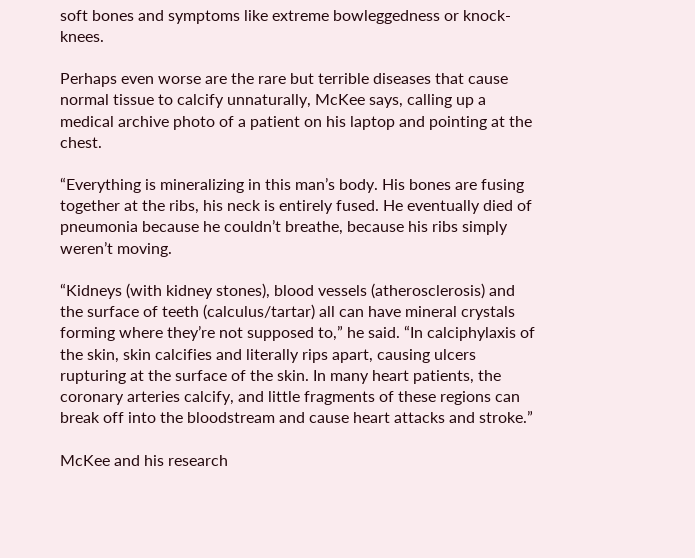soft bones and symptoms like extreme bowleggedness or knock-knees.

Perhaps even worse are the rare but terrible diseases that cause normal tissue to calcify unnaturally, McKee says, calling up a medical archive photo of a patient on his laptop and pointing at the chest.

“Everything is mineralizing in this man’s body. His bones are fusing together at the ribs, his neck is entirely fused. He eventually died of pneumonia because he couldn’t breathe, because his ribs simply weren’t moving.

“Kidneys (with kidney stones), blood vessels (atherosclerosis) and the surface of teeth (calculus/tartar) all can have mineral crystals forming where they’re not supposed to,” he said. “In calciphylaxis of the skin, skin calcifies and literally rips apart, causing ulcers rupturing at the surface of the skin. In many heart patients, the coronary arteries calcify, and little fragments of these regions can break off into the bloodstream and cause heart attacks and stroke.”

McKee and his research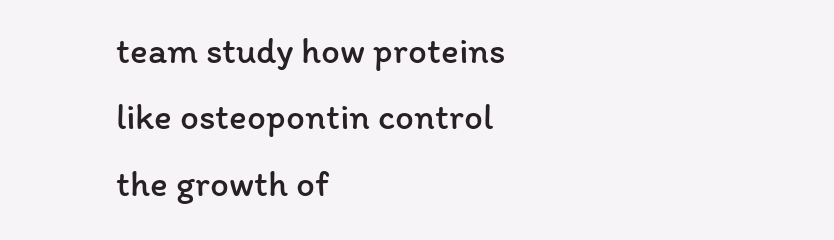team study how proteins like osteopontin control the growth of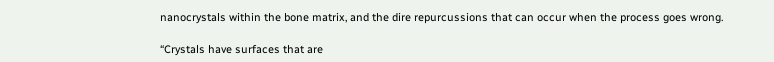nanocrystals within the bone matrix, and the dire repurcussions that can occur when the process goes wrong.

“Crystals have surfaces that are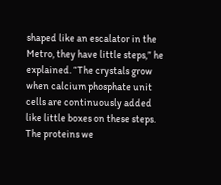shaped like an escalator in the Metro, they have little steps,” he explained. “The crystals grow when calcium phosphate unit cells are continuously added like little boxes on these steps. The proteins we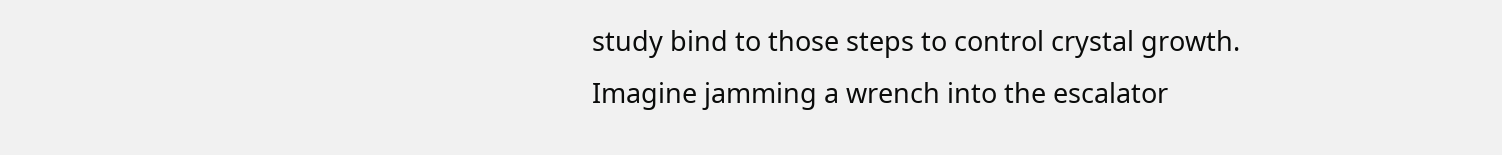study bind to those steps to control crystal growth. Imagine jamming a wrench into the escalator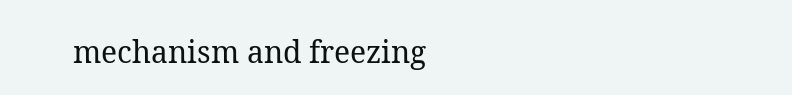mechanism and freezing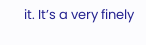it. It’s a very finely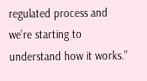regulated process and we’re starting to understand how it works.”